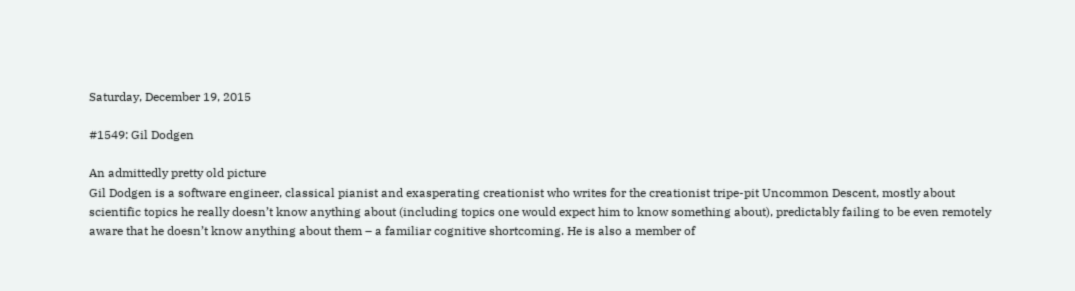Saturday, December 19, 2015

#1549: Gil Dodgen

An admittedly pretty old picture
Gil Dodgen is a software engineer, classical pianist and exasperating creationist who writes for the creationist tripe-pit Uncommon Descent, mostly about scientific topics he really doesn’t know anything about (including topics one would expect him to know something about), predictably failing to be even remotely aware that he doesn’t know anything about them – a familiar cognitive shortcoming. He is also a member of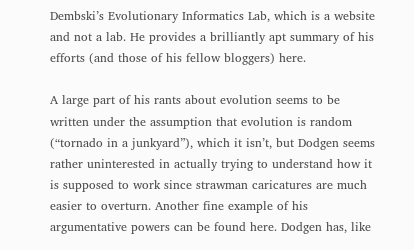Dembski’s Evolutionary Informatics Lab, which is a website and not a lab. He provides a brilliantly apt summary of his efforts (and those of his fellow bloggers) here.

A large part of his rants about evolution seems to be written under the assumption that evolution is random (“tornado in a junkyard”), which it isn’t, but Dodgen seems rather uninterested in actually trying to understand how it is supposed to work since strawman caricatures are much easier to overturn. Another fine example of his argumentative powers can be found here. Dodgen has, like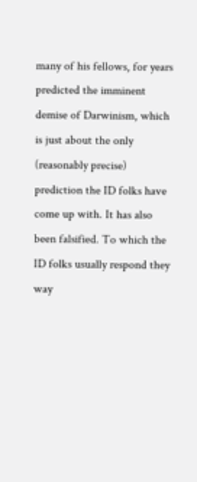many of his fellows, for years predicted the imminent demise of Darwinism, which is just about the only (reasonably precise) prediction the ID folks have come up with. It has also been falsified. To which the ID folks usually respond they way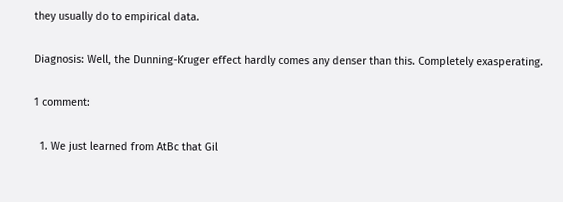they usually do to empirical data.

Diagnosis: Well, the Dunning-Kruger effect hardly comes any denser than this. Completely exasperating.

1 comment:

  1. We just learned from AtBc that Gil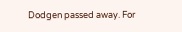Dodgen passed away. For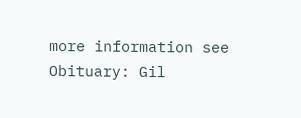more information see Obituary: Gil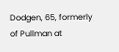Dodgen, 65, formerly of Pullman at